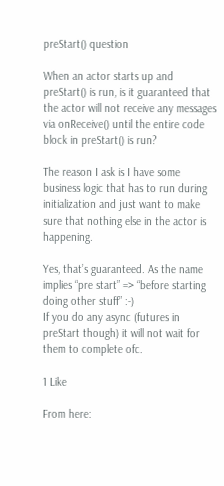preStart() question

When an actor starts up and preStart() is run, is it guaranteed that the actor will not receive any messages via onReceive() until the entire code block in preStart() is run?

The reason I ask is I have some business logic that has to run during initialization and just want to make sure that nothing else in the actor is happening.

Yes, that’s guaranteed. As the name implies “pre start” => “before starting doing other stuff” :-)
If you do any async (futures in preStart though) it will not wait for them to complete ofc.

1 Like

From here: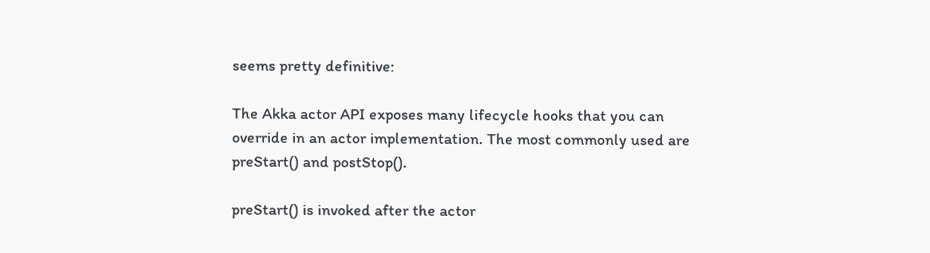seems pretty definitive:

The Akka actor API exposes many lifecycle hooks that you can override in an actor implementation. The most commonly used are preStart() and postStop().

preStart() is invoked after the actor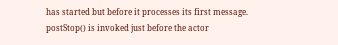has started but before it processes its first message.
postStop() is invoked just before the actor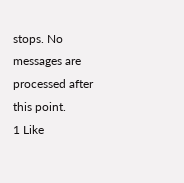stops. No messages are processed after this point.
1 Like